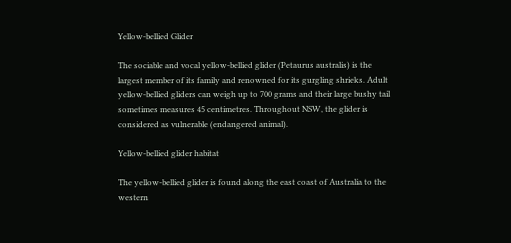Yellow-bellied Glider

The sociable and vocal yellow-bellied glider (Petaurus australis) is the largest member of its family and renowned for its gurgling shrieks. Adult yellow-bellied gliders can weigh up to 700 grams and their large bushy tail sometimes measures 45 centimetres. Throughout NSW, the glider is considered as vulnerable (endangered animal).

Yellow-bellied glider habitat

The yellow-bellied glider is found along the east coast of Australia to the western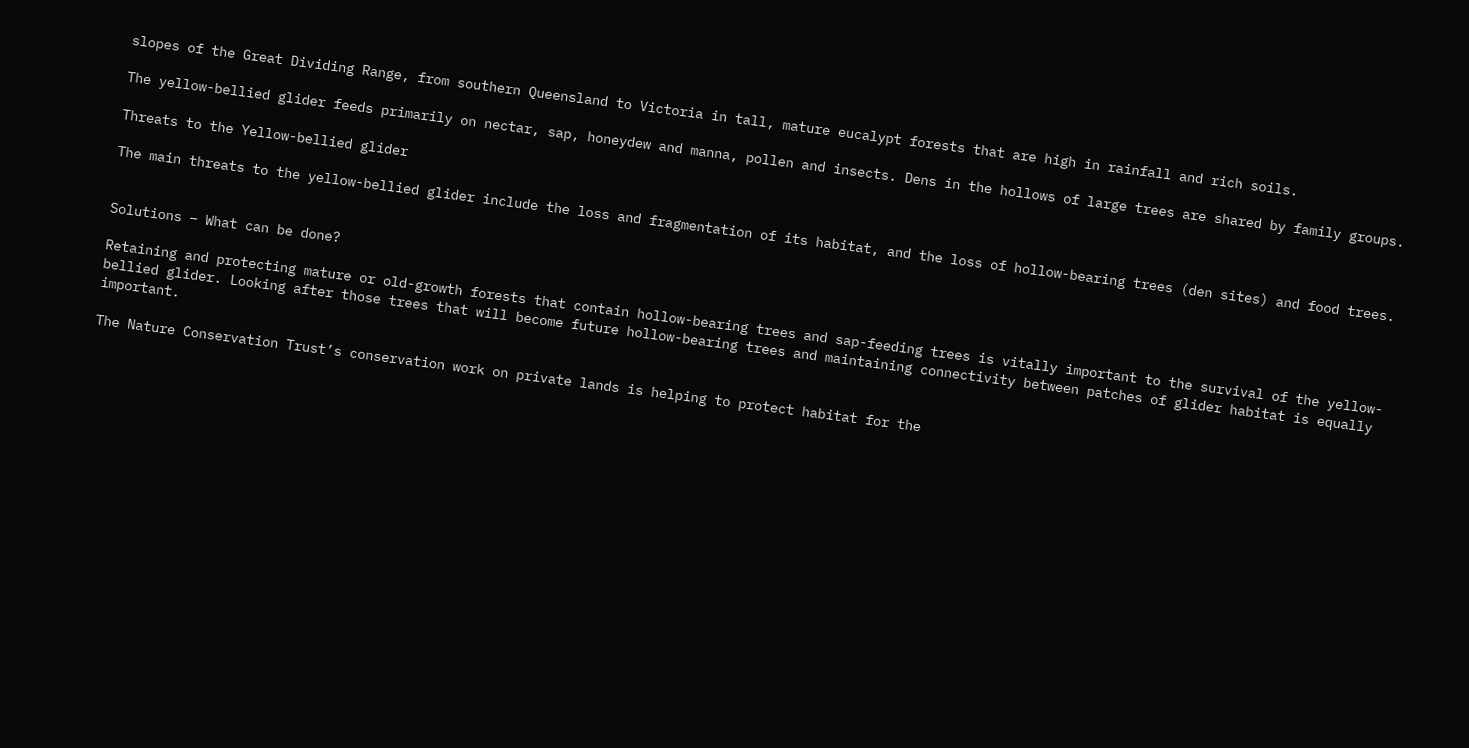slopes of the Great Dividing Range, from southern Queensland to Victoria in tall, mature eucalypt forests that are high in rainfall and rich soils.

The yellow-bellied glider feeds primarily on nectar, sap, honeydew and manna, pollen and insects. Dens in the hollows of large trees are shared by family groups.

Threats to the Yellow-bellied glider

The main threats to the yellow-bellied glider include the loss and fragmentation of its habitat, and the loss of hollow-bearing trees (den sites) and food trees.


Solutions – What can be done?

Retaining and protecting mature or old-growth forests that contain hollow-bearing trees and sap-feeding trees is vitally important to the survival of the yellow-bellied glider. Looking after those trees that will become future hollow-bearing trees and maintaining connectivity between patches of glider habitat is equally important.

The Nature Conservation Trust’s conservation work on private lands is helping to protect habitat for the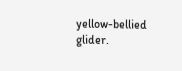yellow-bellied glider.